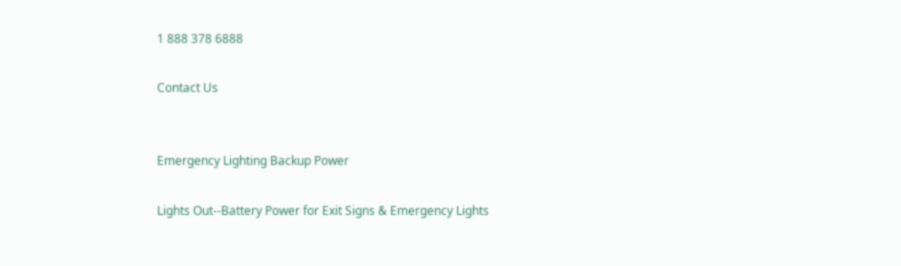1 888 378 6888

Contact Us


Emergency Lighting Backup Power

Lights Out--Battery Power for Exit Signs & Emergency Lights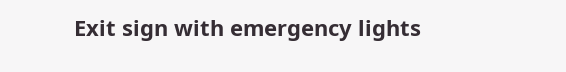Exit sign with emergency lights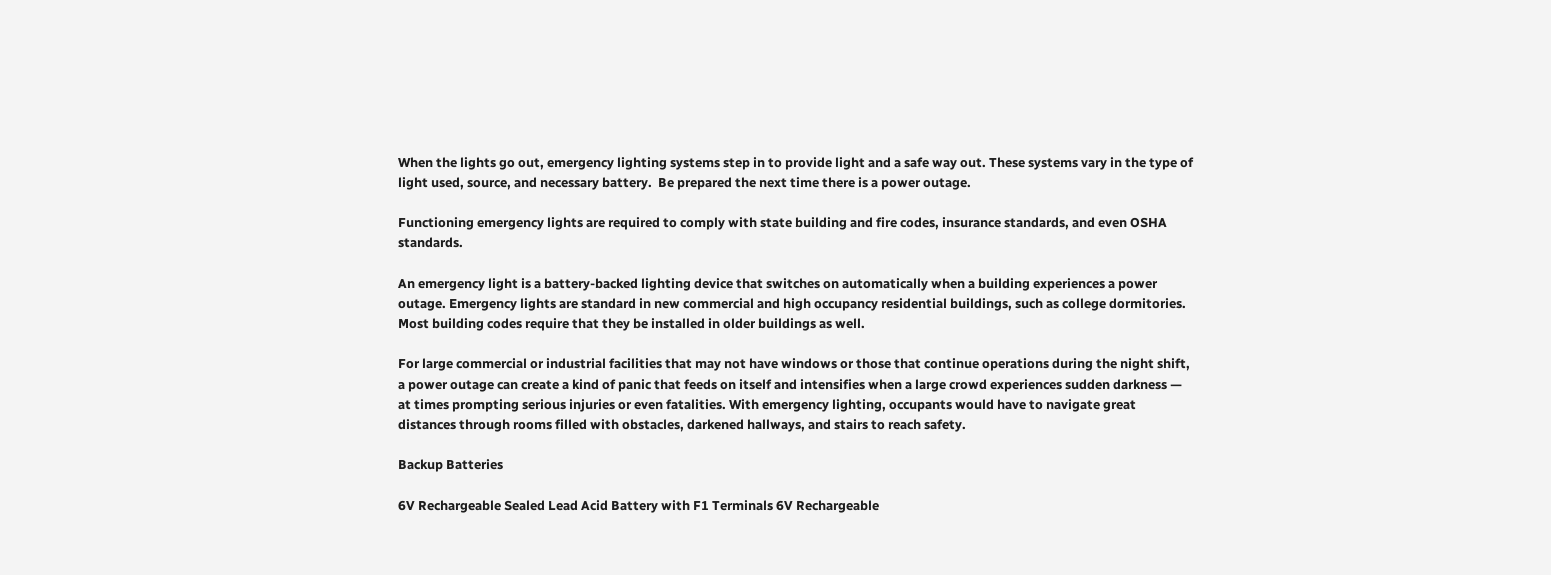When the lights go out, emergency lighting systems step in to provide light and a safe way out. These systems vary in the type of light used, source, and necessary battery.  Be prepared the next time there is a power outage.

Functioning emergency lights are required to comply with state building and fire codes, insurance standards, and even OSHA standards.

An emergency light is a battery-backed lighting device that switches on automatically when a building experiences a power outage. Emergency lights are standard in new commercial and high occupancy residential buildings, such as college dormitories. Most building codes require that they be installed in older buildings as well.

For large commercial or industrial facilities that may not have windows or those that continue operations during the night shift, a power outage can create a kind of panic that feeds on itself and intensifies when a large crowd experiences sudden darkness — at times prompting serious injuries or even fatalities. With emergency lighting, occupants would have to navigate great distances through rooms filled with obstacles, darkened hallways, and stairs to reach safety.

Backup Batteries

6V Rechargeable Sealed Lead Acid Battery with F1 Terminals 6V Rechargeable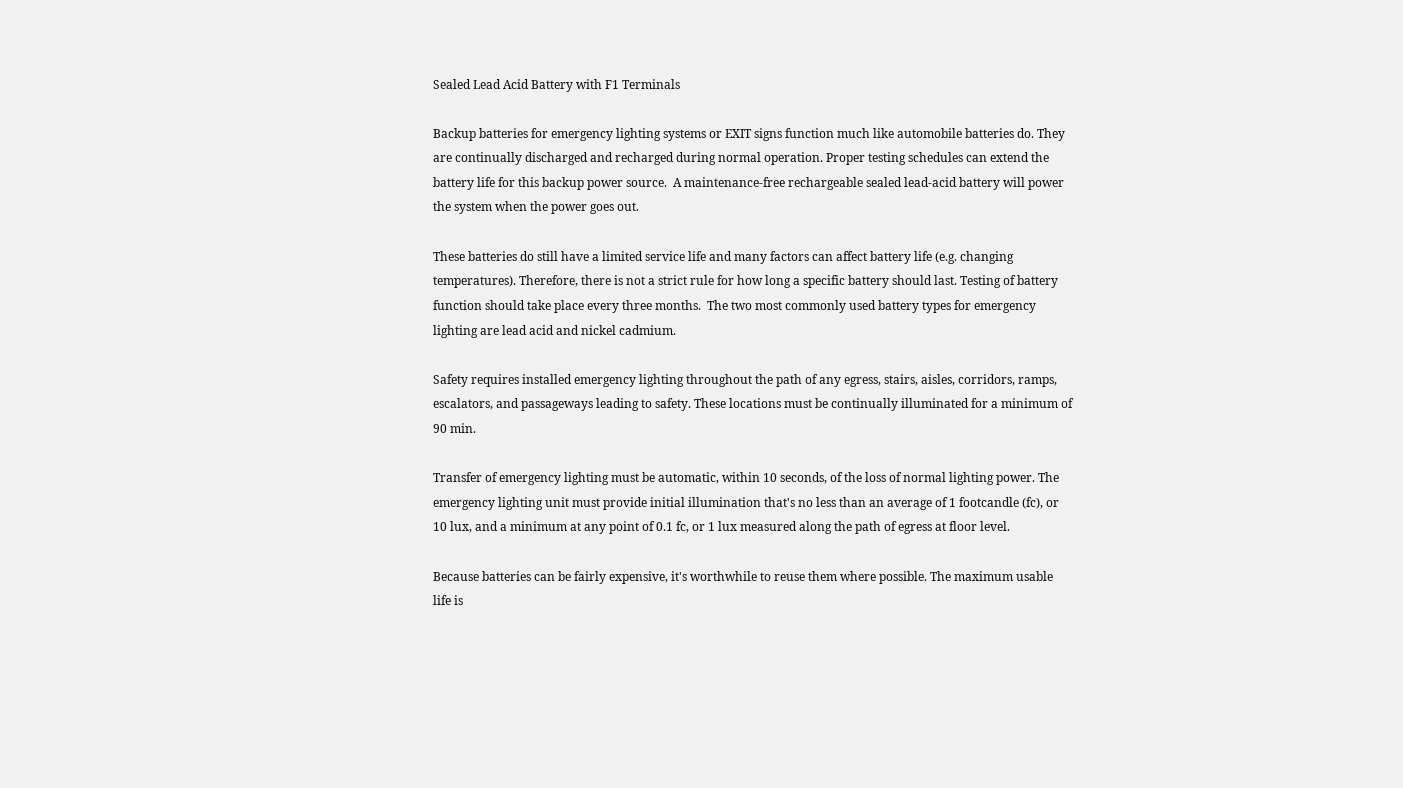Sealed Lead Acid Battery with F1 Terminals

Backup batteries for emergency lighting systems or EXIT signs function much like automobile batteries do. They are continually discharged and recharged during normal operation. Proper testing schedules can extend the battery life for this backup power source.  A maintenance-free rechargeable sealed lead-acid battery will power the system when the power goes out.

These batteries do still have a limited service life and many factors can affect battery life (e.g. changing temperatures). Therefore, there is not a strict rule for how long a specific battery should last. Testing of battery function should take place every three months.  The two most commonly used battery types for emergency lighting are lead acid and nickel cadmium.

Safety requires installed emergency lighting throughout the path of any egress, stairs, aisles, corridors, ramps, escalators, and passageways leading to safety. These locations must be continually illuminated for a minimum of 90 min.

Transfer of emergency lighting must be automatic, within 10 seconds, of the loss of normal lighting power. The emergency lighting unit must provide initial illumination that's no less than an average of 1 footcandle (fc), or 10 lux, and a minimum at any point of 0.1 fc, or 1 lux measured along the path of egress at floor level.

Because batteries can be fairly expensive, it's worthwhile to reuse them where possible. The maximum usable life is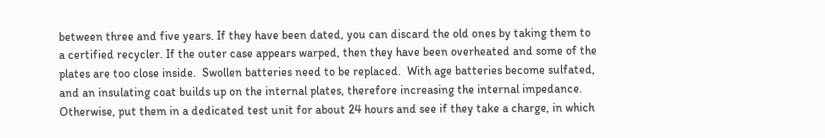between three and five years. If they have been dated, you can discard the old ones by taking them to a certified recycler. If the outer case appears warped, then they have been overheated and some of the plates are too close inside.  Swollen batteries need to be replaced.  With age batteries become sulfated, and an insulating coat builds up on the internal plates, therefore increasing the internal impedance. Otherwise, put them in a dedicated test unit for about 24 hours and see if they take a charge, in which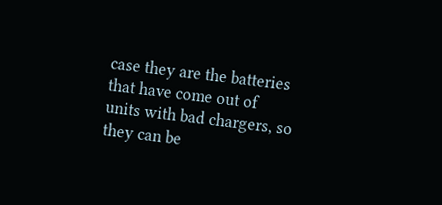case they are the batteries that have come out of units with bad chargers, so they can be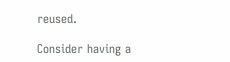reused.

Consider having a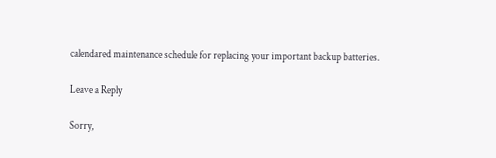calendared maintenance schedule for replacing your important backup batteries.

Leave a Reply

Sorry,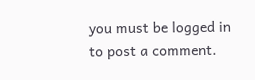you must be logged in to post a comment.